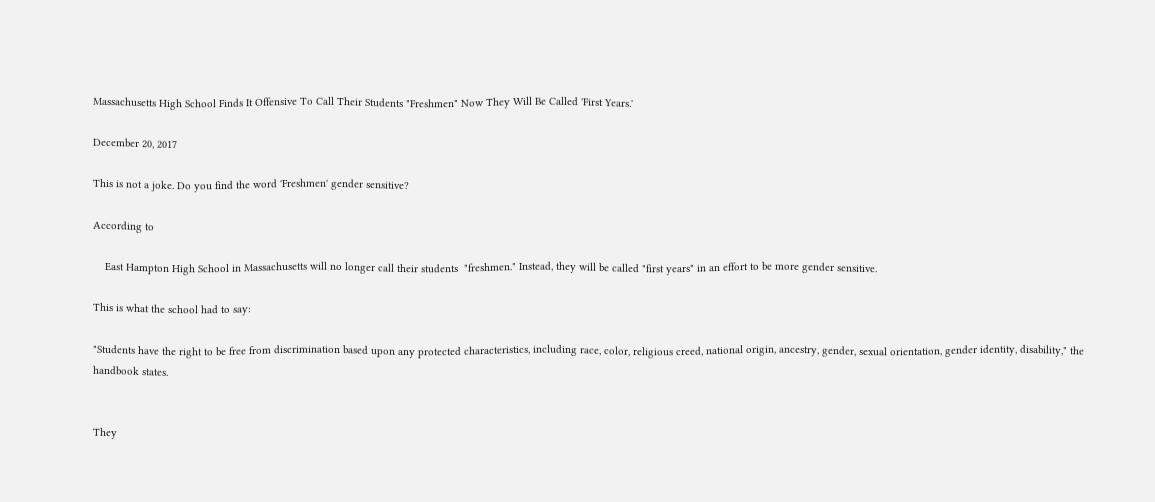Massachusetts High School Finds It Offensive To Call Their Students "Freshmen" Now They Will Be Called 'First Years.'

December 20, 2017

This is not a joke. Do you find the word 'Freshmen' gender sensitive?

According to

    East Hampton High School in Massachusetts will no longer call their students  "freshmen." Instead, they will be called "first years" in an effort to be more gender sensitive.

This is what the school had to say:

"Students have the right to be free from discrimination based upon any protected characteristics, including race, color, religious creed, national origin, ancestry, gender, sexual orientation, gender identity, disability," the handbook states.


They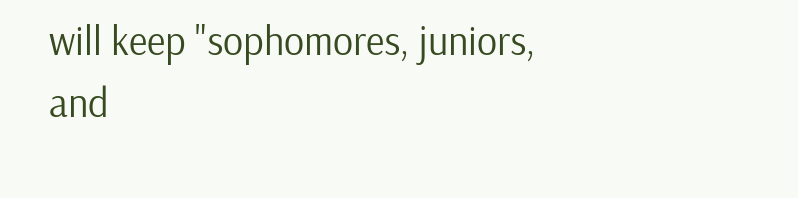will keep "sophomores, juniors, and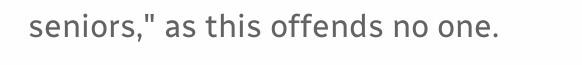seniors," as this offends no one.